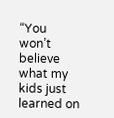“You won’t believe what my kids just learned on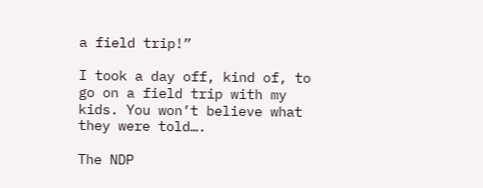a field trip!”

I took a day off, kind of, to go on a field trip with my kids. You won’t believe what they were told….

The NDP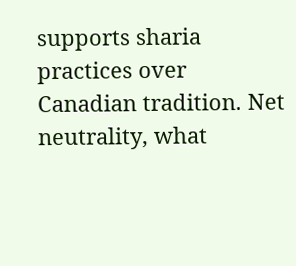supports sharia practices over Canadian tradition. Net neutrality, what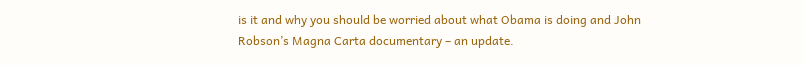is it and why you should be worried about what Obama is doing and John Robson’s Magna Carta documentary – an update.